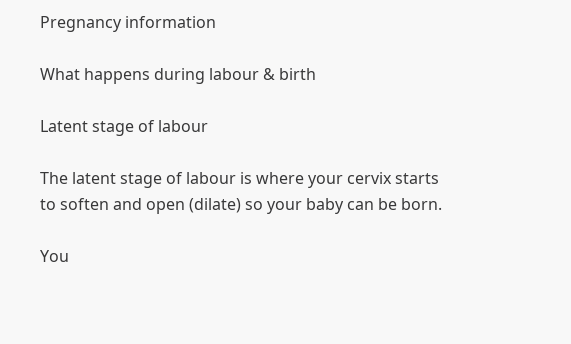Pregnancy information

What happens during labour & birth

Latent stage of labour

The latent stage of labour is where your cervix starts to soften and open (dilate) so your baby can be born.

You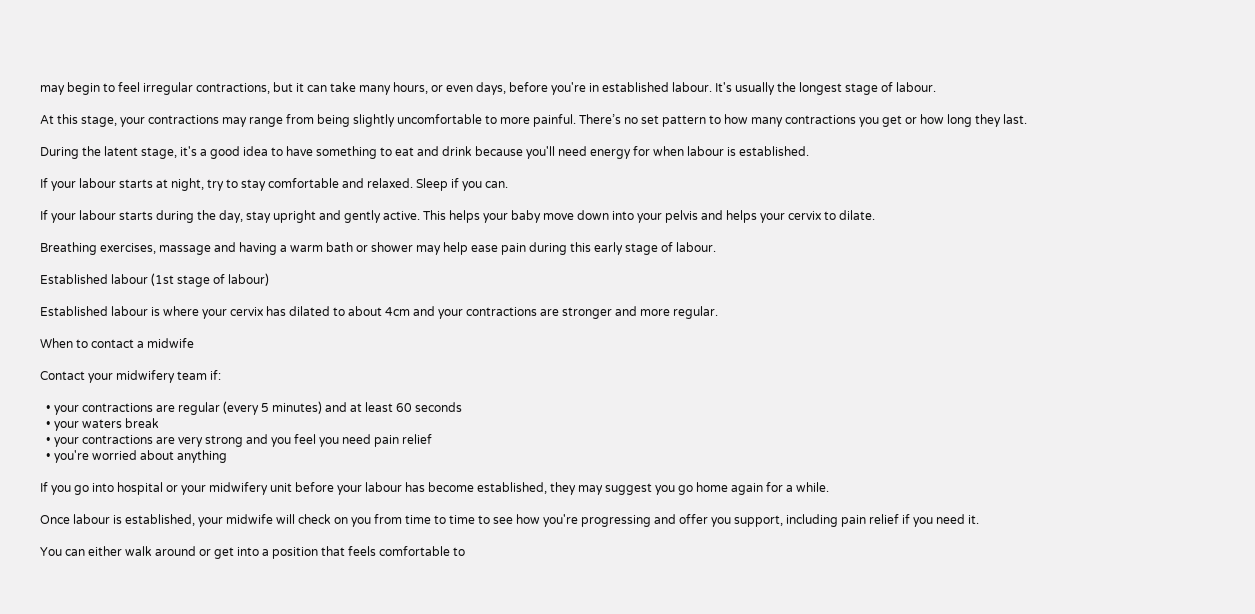may begin to feel irregular contractions, but it can take many hours, or even days, before you're in established labour. It's usually the longest stage of labour.

At this stage, your contractions may range from being slightly uncomfortable to more painful. There’s no set pattern to how many contractions you get or how long they last.

During the latent stage, it's a good idea to have something to eat and drink because you'll need energy for when labour is established.

If your labour starts at night, try to stay comfortable and relaxed. Sleep if you can.

If your labour starts during the day, stay upright and gently active. This helps your baby move down into your pelvis and helps your cervix to dilate.

Breathing exercises, massage and having a warm bath or shower may help ease pain during this early stage of labour.

Established labour (1st stage of labour)

Established labour is where your cervix has dilated to about 4cm and your contractions are stronger and more regular.

When to contact a midwife

Contact your midwifery team if:

  • your contractions are regular (every 5 minutes) and at least 60 seconds
  • your waters break
  • your contractions are very strong and you feel you need pain relief
  • you're worried about anything

If you go into hospital or your midwifery unit before your labour has become established, they may suggest you go home again for a while.

Once labour is established, your midwife will check on you from time to time to see how you're progressing and offer you support, including pain relief if you need it.

You can either walk around or get into a position that feels comfortable to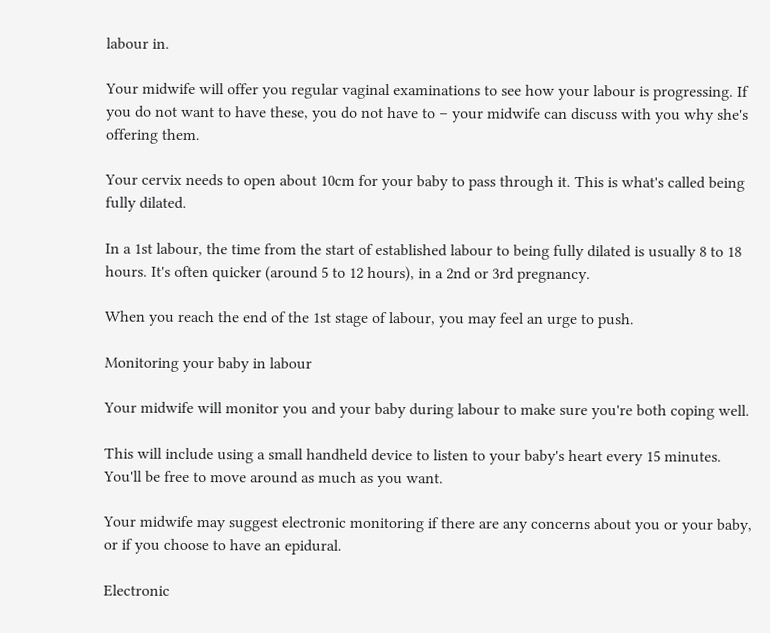labour in.

Your midwife will offer you regular vaginal examinations to see how your labour is progressing. If you do not want to have these, you do not have to – your midwife can discuss with you why she's offering them.

Your cervix needs to open about 10cm for your baby to pass through it. This is what's called being fully dilated.

In a 1st labour, the time from the start of established labour to being fully dilated is usually 8 to 18 hours. It's often quicker (around 5 to 12 hours), in a 2nd or 3rd pregnancy.

When you reach the end of the 1st stage of labour, you may feel an urge to push.

Monitoring your baby in labour

Your midwife will monitor you and your baby during labour to make sure you're both coping well.

This will include using a small handheld device to listen to your baby's heart every 15 minutes. You'll be free to move around as much as you want.

Your midwife may suggest electronic monitoring if there are any concerns about you or your baby, or if you choose to have an epidural.

Electronic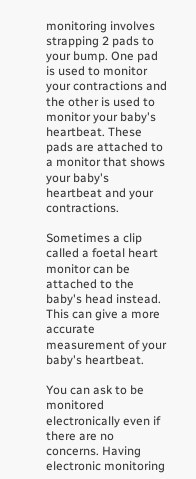monitoring involves strapping 2 pads to your bump. One pad is used to monitor your contractions and the other is used to monitor your baby's heartbeat. These pads are attached to a monitor that shows your baby's heartbeat and your contractions.

Sometimes a clip called a foetal heart monitor can be attached to the baby's head instead. This can give a more accurate measurement of your baby's heartbeat.

You can ask to be monitored electronically even if there are no concerns. Having electronic monitoring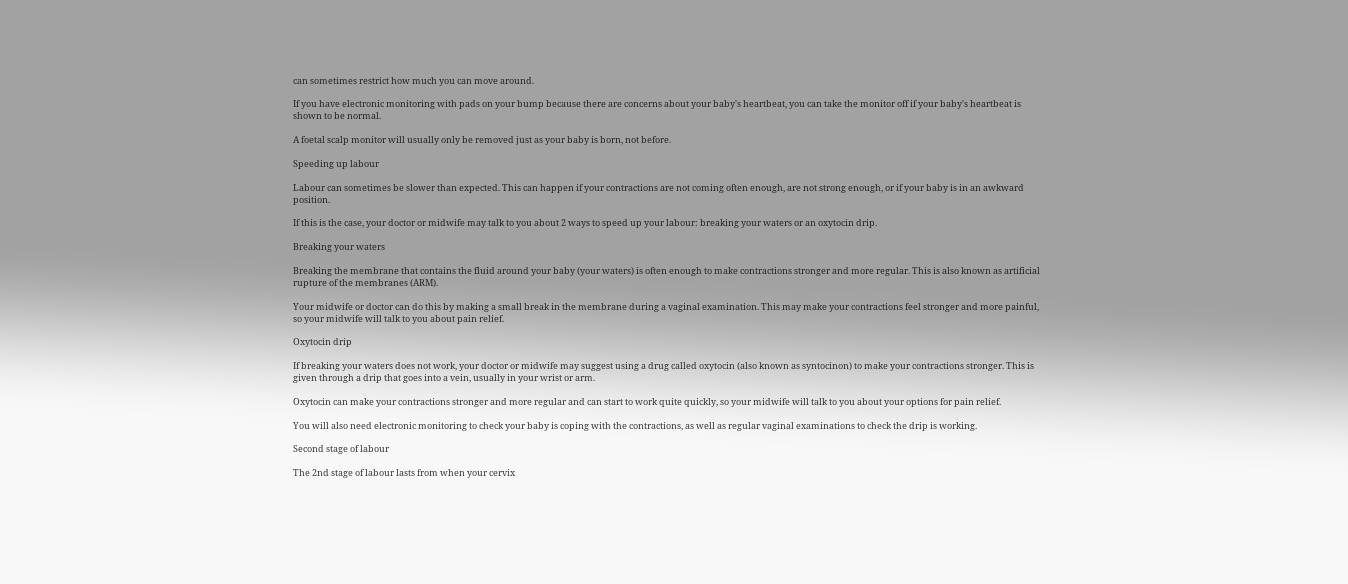can sometimes restrict how much you can move around.

If you have electronic monitoring with pads on your bump because there are concerns about your baby's heartbeat, you can take the monitor off if your baby's heartbeat is shown to be normal.

A foetal scalp monitor will usually only be removed just as your baby is born, not before.

Speeding up labour

Labour can sometimes be slower than expected. This can happen if your contractions are not coming often enough, are not strong enough, or if your baby is in an awkward position.

If this is the case, your doctor or midwife may talk to you about 2 ways to speed up your labour: breaking your waters or an oxytocin drip.

Breaking your waters

Breaking the membrane that contains the fluid around your baby (your waters) is often enough to make contractions stronger and more regular. This is also known as artificial rupture of the membranes (ARM).

Your midwife or doctor can do this by making a small break in the membrane during a vaginal examination. This may make your contractions feel stronger and more painful, so your midwife will talk to you about pain relief.

Oxytocin drip

If breaking your waters does not work, your doctor or midwife may suggest using a drug called oxytocin (also known as syntocinon) to make your contractions stronger. This is given through a drip that goes into a vein, usually in your wrist or arm.

Oxytocin can make your contractions stronger and more regular and can start to work quite quickly, so your midwife will talk to you about your options for pain relief.

You will also need electronic monitoring to check your baby is coping with the contractions, as well as regular vaginal examinations to check the drip is working.

Second stage of labour

The 2nd stage of labour lasts from when your cervix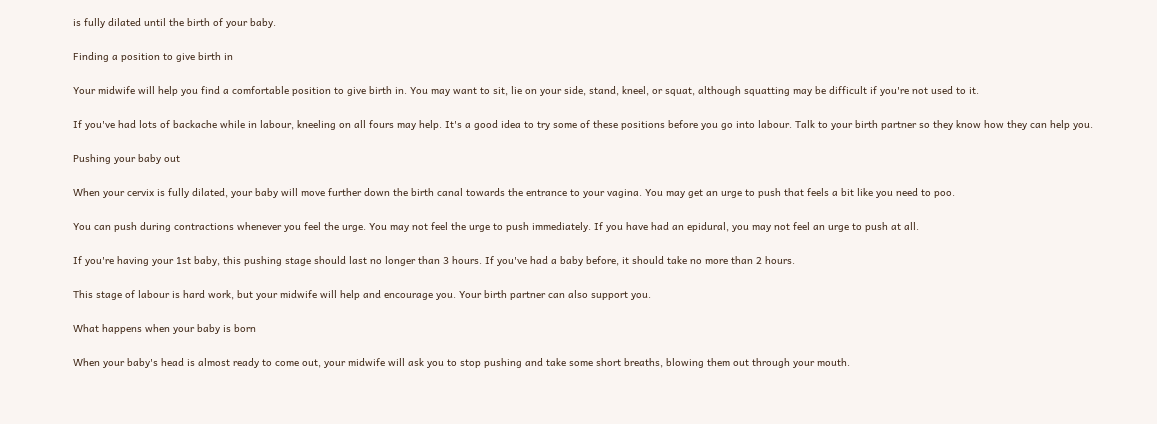is fully dilated until the birth of your baby.

Finding a position to give birth in

Your midwife will help you find a comfortable position to give birth in. You may want to sit, lie on your side, stand, kneel, or squat, although squatting may be difficult if you're not used to it.

If you've had lots of backache while in labour, kneeling on all fours may help. It's a good idea to try some of these positions before you go into labour. Talk to your birth partner so they know how they can help you.

Pushing your baby out

When your cervix is fully dilated, your baby will move further down the birth canal towards the entrance to your vagina. You may get an urge to push that feels a bit like you need to poo.

You can push during contractions whenever you feel the urge. You may not feel the urge to push immediately. If you have had an epidural, you may not feel an urge to push at all.

If you're having your 1st baby, this pushing stage should last no longer than 3 hours. If you've had a baby before, it should take no more than 2 hours.

This stage of labour is hard work, but your midwife will help and encourage you. Your birth partner can also support you.

What happens when your baby is born

When your baby's head is almost ready to come out, your midwife will ask you to stop pushing and take some short breaths, blowing them out through your mouth.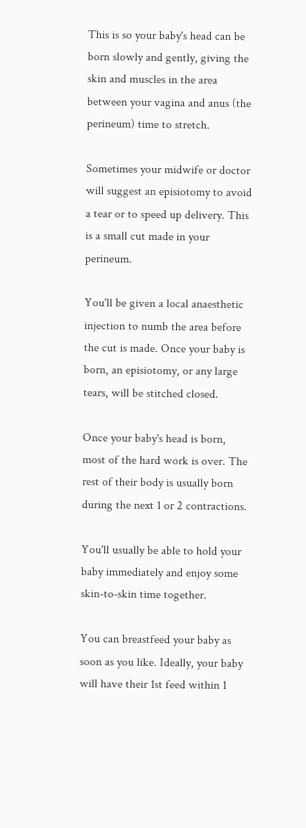This is so your baby's head can be born slowly and gently, giving the skin and muscles in the area between your vagina and anus (the perineum) time to stretch.

Sometimes your midwife or doctor will suggest an episiotomy to avoid a tear or to speed up delivery. This is a small cut made in your perineum.

You'll be given a local anaesthetic injection to numb the area before the cut is made. Once your baby is born, an episiotomy, or any large tears, will be stitched closed.

Once your baby's head is born, most of the hard work is over. The rest of their body is usually born during the next 1 or 2 contractions.

You'll usually be able to hold your baby immediately and enjoy some skin-to-skin time together.

You can breastfeed your baby as soon as you like. Ideally, your baby will have their 1st feed within 1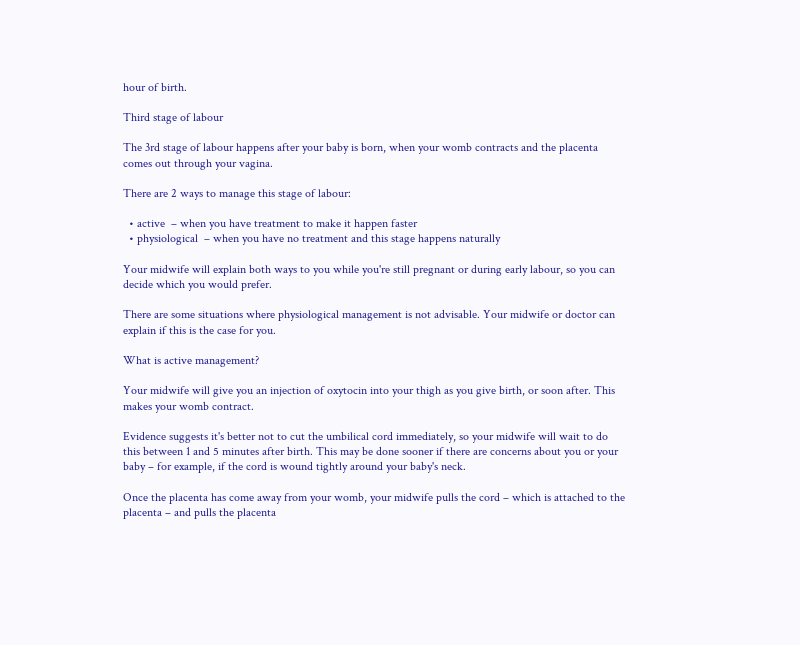hour of birth.

Third stage of labour

The 3rd stage of labour happens after your baby is born, when your womb contracts and the placenta comes out through your vagina.

There are 2 ways to manage this stage of labour:

  • active  – when you have treatment to make it happen faster
  • physiological  – when you have no treatment and this stage happens naturally

Your midwife will explain both ways to you while you're still pregnant or during early labour, so you can decide which you would prefer.

There are some situations where physiological management is not advisable. Your midwife or doctor can explain if this is the case for you.

What is active management?

Your midwife will give you an injection of oxytocin into your thigh as you give birth, or soon after. This makes your womb contract.

Evidence suggests it's better not to cut the umbilical cord immediately, so your midwife will wait to do this between 1 and 5 minutes after birth. This may be done sooner if there are concerns about you or your baby – for example, if the cord is wound tightly around your baby's neck.

Once the placenta has come away from your womb, your midwife pulls the cord – which is attached to the placenta – and pulls the placenta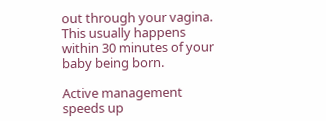out through your vagina. This usually happens within 30 minutes of your baby being born.

Active management speeds up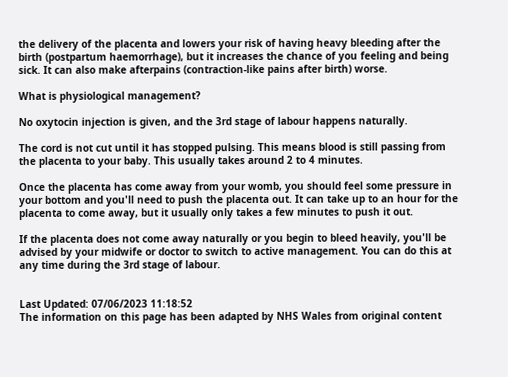the delivery of the placenta and lowers your risk of having heavy bleeding after the birth (postpartum haemorrhage), but it increases the chance of you feeling and being sick. It can also make afterpains (contraction-like pains after birth) worse.

What is physiological management?

No oxytocin injection is given, and the 3rd stage of labour happens naturally.

The cord is not cut until it has stopped pulsing. This means blood is still passing from the placenta to your baby. This usually takes around 2 to 4 minutes.

Once the placenta has come away from your womb, you should feel some pressure in your bottom and you'll need to push the placenta out. It can take up to an hour for the placenta to come away, but it usually only takes a few minutes to push it out.

If the placenta does not come away naturally or you begin to bleed heavily, you'll be advised by your midwife or doctor to switch to active management. You can do this at any time during the 3rd stage of labour.


Last Updated: 07/06/2023 11:18:52
The information on this page has been adapted by NHS Wales from original content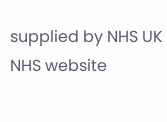supplied by NHS UK NHS website